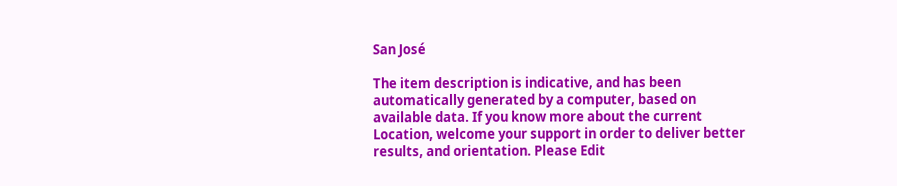San José

The item description is indicative, and has been automatically generated by a computer, based on available data. If you know more about the current Location, welcome your support in order to deliver better results, and orientation. Please Edit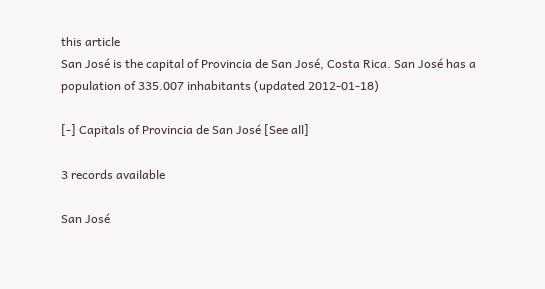this article
San José is the capital of Provincia de San José, Costa Rica. San José has a population of 335.007 inhabitants (updated 2012-01-18)

[-] Capitals of Provincia de San José [See all]

3 records available

San José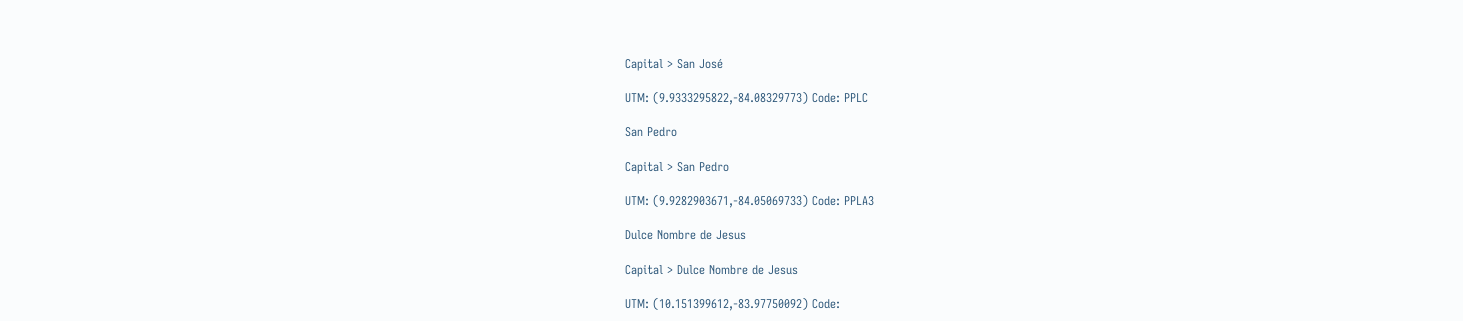Capital > San José

UTM: (9.9333295822,-84.08329773) Code: PPLC

San Pedro

Capital > San Pedro

UTM: (9.9282903671,-84.05069733) Code: PPLA3

Dulce Nombre de Jesus

Capital > Dulce Nombre de Jesus

UTM: (10.151399612,-83.97750092) Code: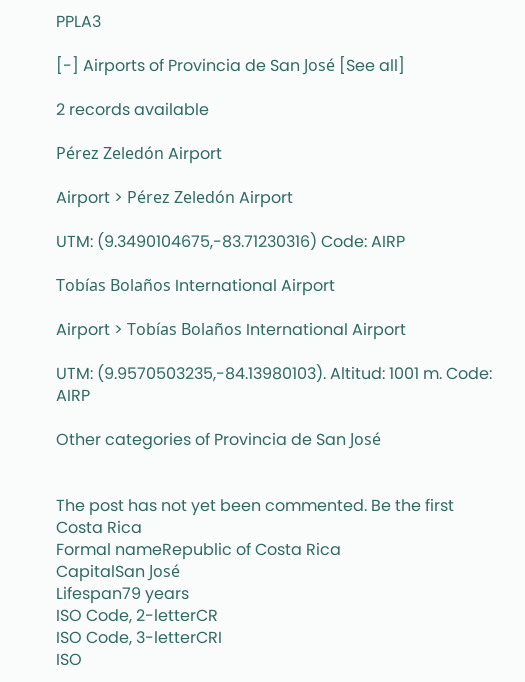PPLA3

[-] Airports of Provincia de San José [See all]

2 records available

Pérez Zeledón Airport

Airport > Pérez Zeledón Airport

UTM: (9.3490104675,-83.71230316) Code: AIRP

Tobías Bolaños International Airport

Airport > Tobías Bolaños International Airport

UTM: (9.9570503235,-84.13980103). Altitud: 1001 m. Code: AIRP

Other categories of Provincia de San José


The post has not yet been commented. Be the first
Costa Rica
Formal nameRepublic of Costa Rica
CapitalSan José
Lifespan79 years
ISO Code, 2-letterCR
ISO Code, 3-letterCRI
ISO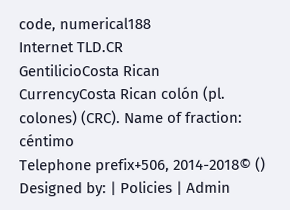code, numerical188
Internet TLD.CR
GentilicioCosta Rican
CurrencyCosta Rican colón (pl. colones) (CRC). Name of fraction: céntimo
Telephone prefix+506, 2014-2018© ()
Designed by: | Policies | Admin